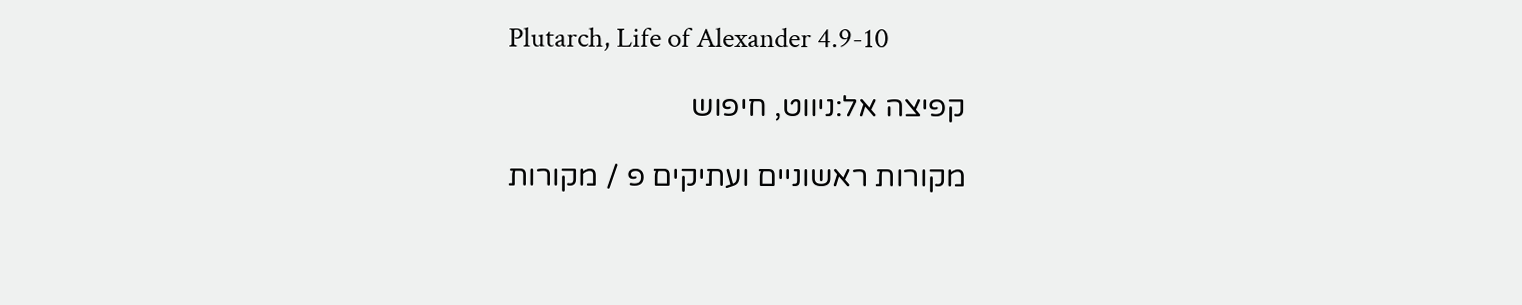Plutarch, Life of Alexander 4.9-10

קפיצה אל:ניווט, חיפוש

מקורות ראשוניים ועתיקים פ / מקורות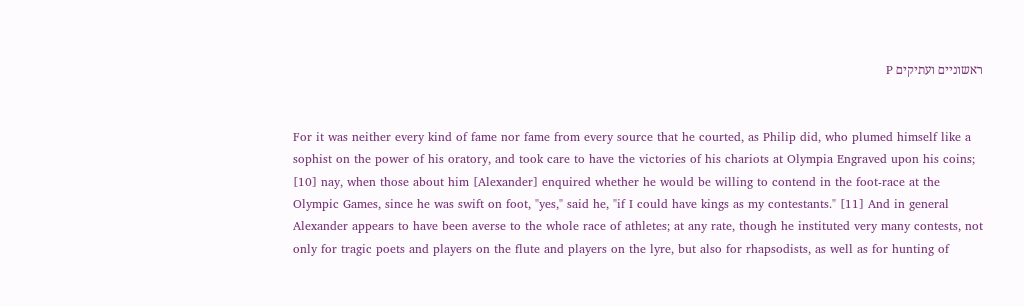ראשוניים ועתיקים P


For it was neither every kind of fame nor fame from every source that he courted, as Philip did, who plumed himself like a sophist on the power of his oratory, and took care to have the victories of his chariots at Olympia Engraved upon his coins; [10] nay, when those about him [Alexander] enquired whether he would be willing to contend in the foot-race at the Olympic Games, since he was swift on foot, "yes," said he, "if I could have kings as my contestants." [11] And in general Alexander appears to have been averse to the whole race of athletes; at any rate, though he instituted very many contests, not only for tragic poets and players on the flute and players on the lyre, but also for rhapsodists, as well as for hunting of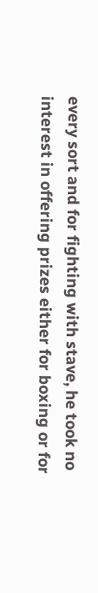every sort and for fighting with stave, he took no interest in offering prizes either for boxing or for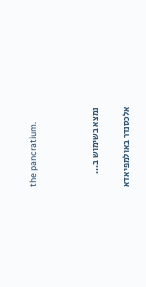the pancratium.



נמצא בשימוש ב...

אלכסנדר באולמפיאדא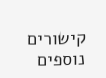קישורים נוספים